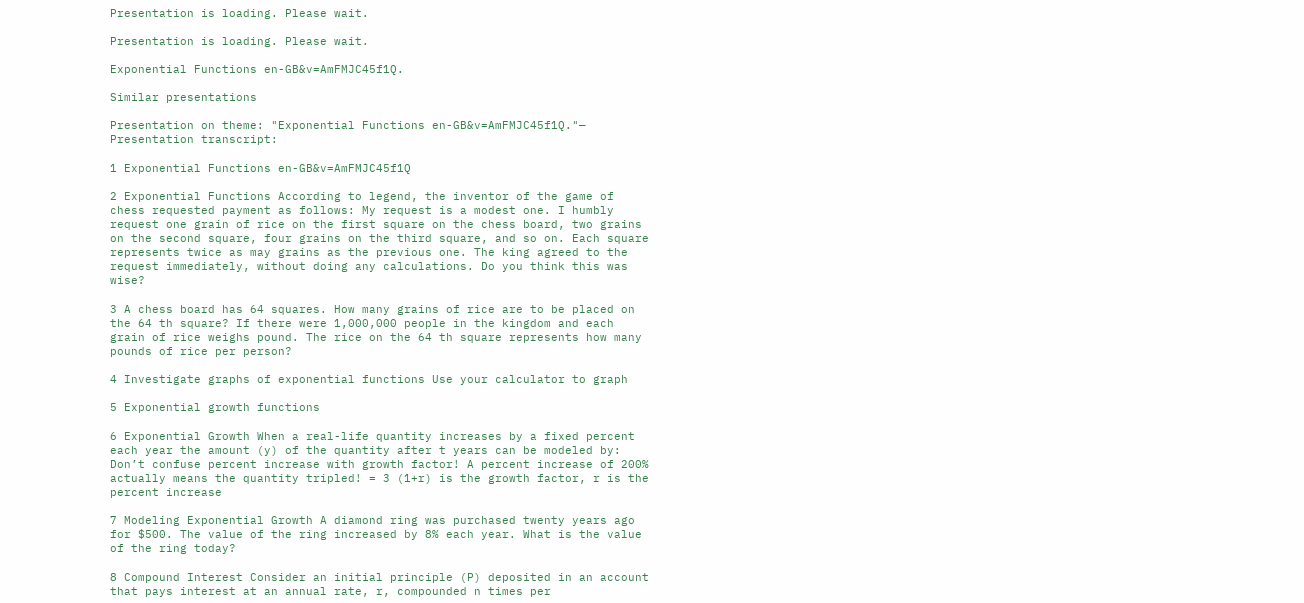Presentation is loading. Please wait.

Presentation is loading. Please wait.

Exponential Functions en-GB&v=AmFMJC45f1Q.

Similar presentations

Presentation on theme: "Exponential Functions en-GB&v=AmFMJC45f1Q."— Presentation transcript:

1 Exponential Functions en-GB&v=AmFMJC45f1Q

2 Exponential Functions According to legend, the inventor of the game of chess requested payment as follows: My request is a modest one. I humbly request one grain of rice on the first square on the chess board, two grains on the second square, four grains on the third square, and so on. Each square represents twice as may grains as the previous one. The king agreed to the request immediately, without doing any calculations. Do you think this was wise?

3 A chess board has 64 squares. How many grains of rice are to be placed on the 64 th square? If there were 1,000,000 people in the kingdom and each grain of rice weighs pound. The rice on the 64 th square represents how many pounds of rice per person?

4 Investigate graphs of exponential functions Use your calculator to graph

5 Exponential growth functions

6 Exponential Growth When a real-life quantity increases by a fixed percent each year the amount (y) of the quantity after t years can be modeled by: Don’t confuse percent increase with growth factor! A percent increase of 200% actually means the quantity tripled! = 3 (1+r) is the growth factor, r is the percent increase

7 Modeling Exponential Growth A diamond ring was purchased twenty years ago for $500. The value of the ring increased by 8% each year. What is the value of the ring today?

8 Compound Interest Consider an initial principle (P) deposited in an account that pays interest at an annual rate, r, compounded n times per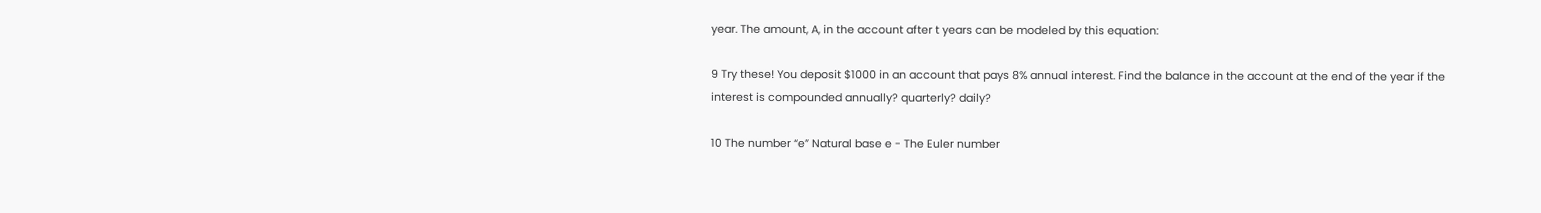year. The amount, A, in the account after t years can be modeled by this equation:

9 Try these! You deposit $1000 in an account that pays 8% annual interest. Find the balance in the account at the end of the year if the interest is compounded annually? quarterly? daily?

10 The number “e” Natural base e - The Euler number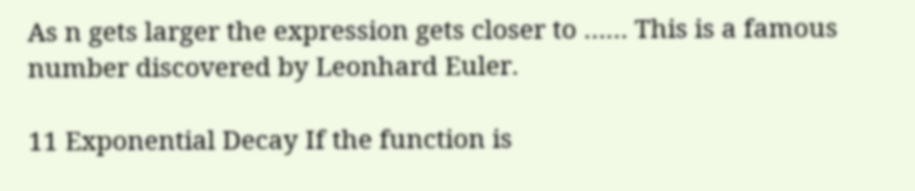As n gets larger the expression gets closer to …… This is a famous number discovered by Leonhard Euler.

11 Exponential Decay If the function is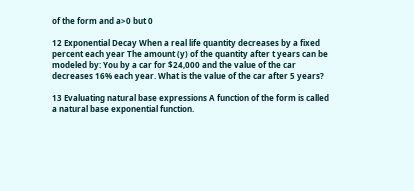of the form and a>0 but 0

12 Exponential Decay When a real life quantity decreases by a fixed percent each year The amount (y) of the quantity after t years can be modeled by: You by a car for $24,000 and the value of the car decreases 16% each year. What is the value of the car after 5 years?

13 Evaluating natural base expressions A function of the form is called a natural base exponential function.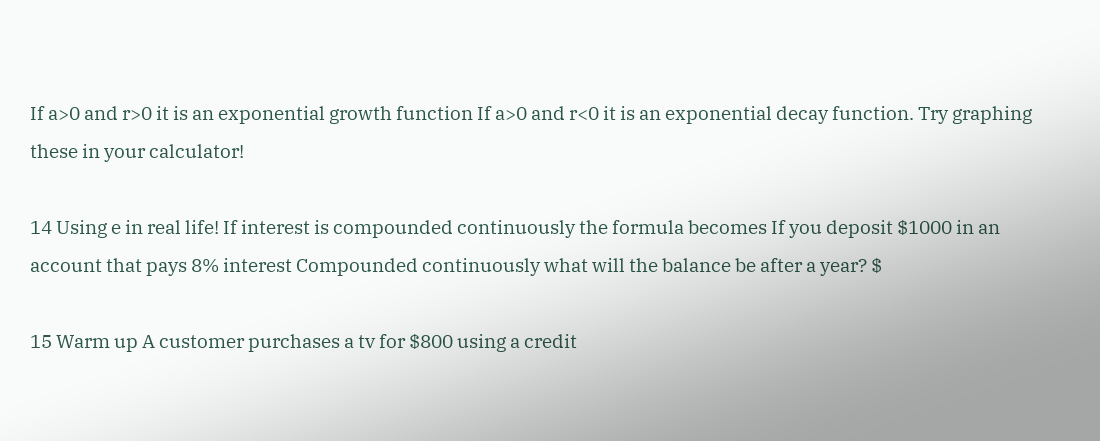If a>0 and r>0 it is an exponential growth function If a>0 and r<0 it is an exponential decay function. Try graphing these in your calculator!

14 Using e in real life! If interest is compounded continuously the formula becomes If you deposit $1000 in an account that pays 8% interest Compounded continuously what will the balance be after a year? $

15 Warm up A customer purchases a tv for $800 using a credit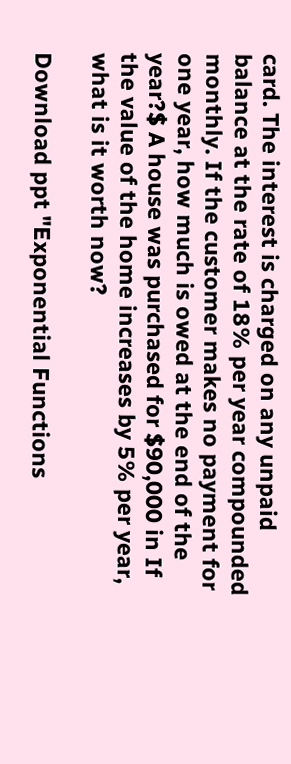card. The interest is charged on any unpaid balance at the rate of 18% per year compounded monthly. If the customer makes no payment for one year, how much is owed at the end of the year?$ A house was purchased for $90,000 in If the value of the home increases by 5% per year, what is it worth now?

Download ppt "Exponential Functions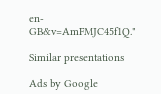en-GB&v=AmFMJC45f1Q."

Similar presentations

Ads by Google